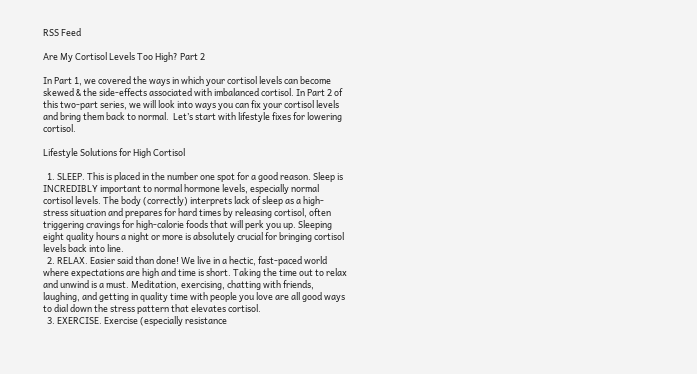RSS Feed

Are My Cortisol Levels Too High? Part 2

In Part 1, we covered the ways in which your cortisol levels can become skewed & the side-effects associated with imbalanced cortisol. In Part 2 of this two-part series, we will look into ways you can fix your cortisol levels and bring them back to normal.  Let’s start with lifestyle fixes for lowering cortisol.

Lifestyle Solutions for High Cortisol

  1. SLEEP. This is placed in the number one spot for a good reason. Sleep is INCREDIBLY important to normal hormone levels, especially normal cortisol levels. The body (correctly) interprets lack of sleep as a high-stress situation and prepares for hard times by releasing cortisol, often triggering cravings for high-calorie foods that will perk you up. Sleeping eight quality hours a night or more is absolutely crucial for bringing cortisol levels back into line.
  2. RELAX. Easier said than done! We live in a hectic, fast-paced world where expectations are high and time is short. Taking the time out to relax and unwind is a must. Meditation, exercising, chatting with friends, laughing, and getting in quality time with people you love are all good ways to dial down the stress pattern that elevates cortisol.
  3. EXERCISE. Exercise (especially resistance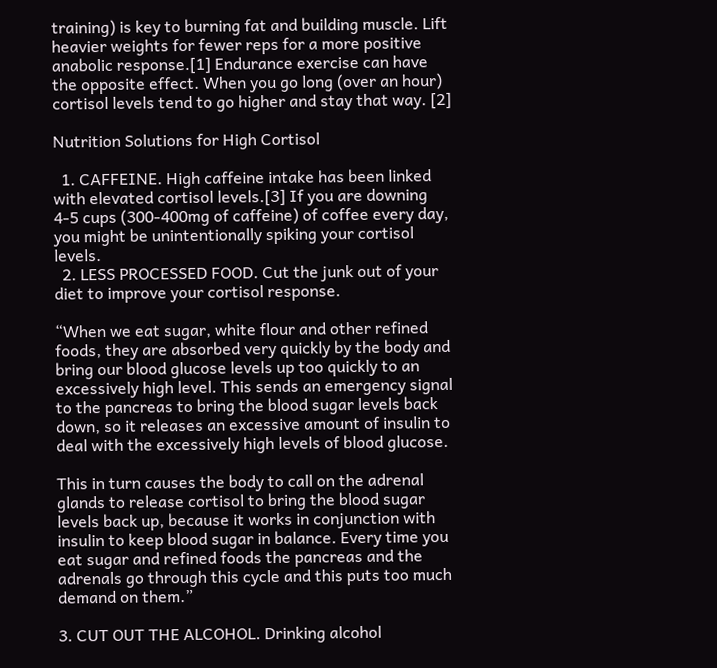training) is key to burning fat and building muscle. Lift heavier weights for fewer reps for a more positive anabolic response.[1] Endurance exercise can have the opposite effect. When you go long (over an hour) cortisol levels tend to go higher and stay that way. [2]

Nutrition Solutions for High Cortisol

  1. CAFFEINE. High caffeine intake has been linked with elevated cortisol levels.[3] If you are downing 4-5 cups (300-400mg of caffeine) of coffee every day, you might be unintentionally spiking your cortisol levels.
  2. LESS PROCESSED FOOD. Cut the junk out of your diet to improve your cortisol response.

“When we eat sugar, white flour and other refined foods, they are absorbed very quickly by the body and bring our blood glucose levels up too quickly to an excessively high level. This sends an emergency signal to the pancreas to bring the blood sugar levels back down, so it releases an excessive amount of insulin to deal with the excessively high levels of blood glucose.

This in turn causes the body to call on the adrenal glands to release cortisol to bring the blood sugar levels back up, because it works in conjunction with insulin to keep blood sugar in balance. Every time you eat sugar and refined foods the pancreas and the adrenals go through this cycle and this puts too much demand on them.”

3. CUT OUT THE ALCOHOL. Drinking alcohol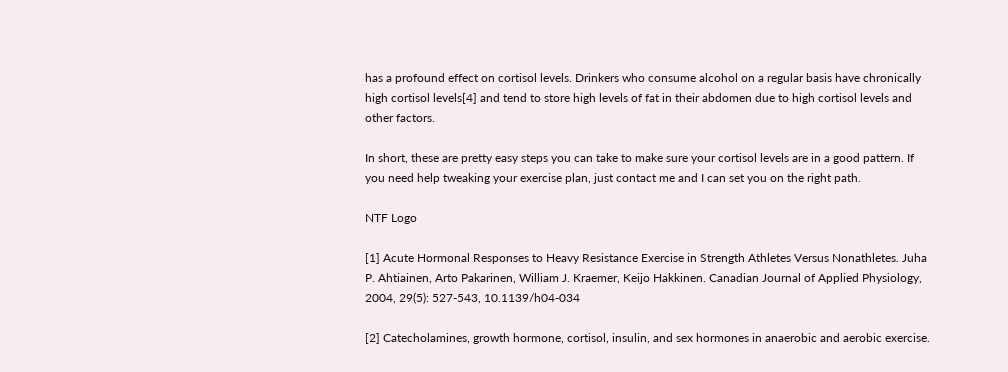has a profound effect on cortisol levels. Drinkers who consume alcohol on a regular basis have chronically high cortisol levels[4] and tend to store high levels of fat in their abdomen due to high cortisol levels and other factors.

In short, these are pretty easy steps you can take to make sure your cortisol levels are in a good pattern. If you need help tweaking your exercise plan, just contact me and I can set you on the right path.

NTF Logo

[1] Acute Hormonal Responses to Heavy Resistance Exercise in Strength Athletes Versus Nonathletes. Juha P. Ahtiainen, Arto Pakarinen, William J. Kraemer, Keijo Hakkinen. Canadian Journal of Applied Physiology, 2004, 29(5): 527-543, 10.1139/h04-034

[2] Catecholamines, growth hormone, cortisol, insulin, and sex hormones in anaerobic and aerobic exercise.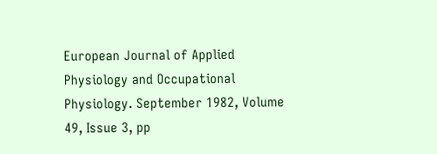European Journal of Applied Physiology and Occupational Physiology. September 1982, Volume 49, Issue 3, pp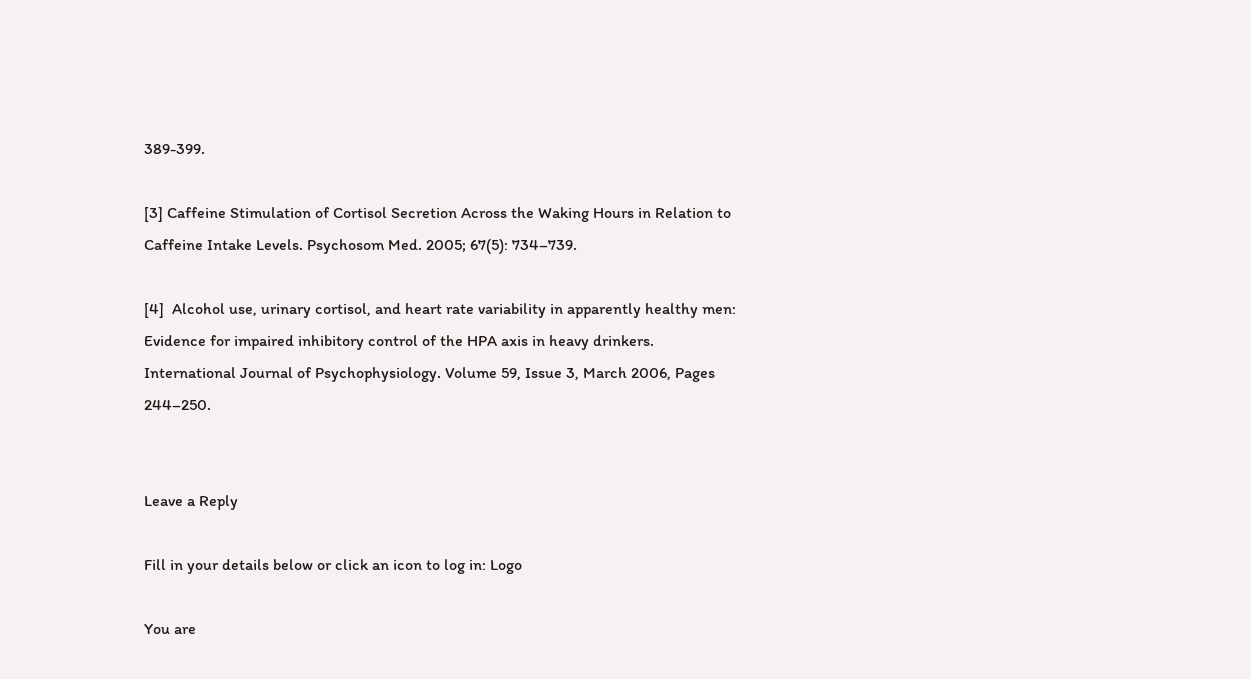389-399.

[3] Caffeine Stimulation of Cortisol Secretion Across the Waking Hours in Relation to Caffeine Intake Levels. Psychosom Med. 2005; 67(5): 734–739.

[4]  Alcohol use, urinary cortisol, and heart rate variability in apparently healthy men: Evidence for impaired inhibitory control of the HPA axis in heavy drinkers. International Journal of Psychophysiology. Volume 59, Issue 3, March 2006, Pages 244–250.


Leave a Reply

Fill in your details below or click an icon to log in: Logo

You are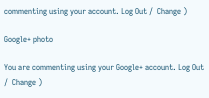commenting using your account. Log Out /  Change )

Google+ photo

You are commenting using your Google+ account. Log Out /  Change )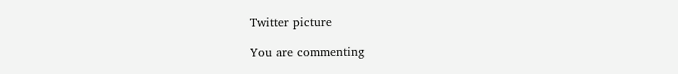Twitter picture

You are commenting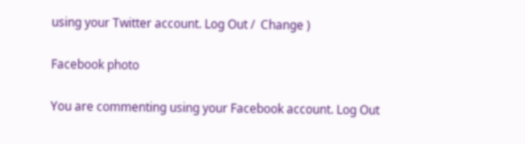using your Twitter account. Log Out /  Change )

Facebook photo

You are commenting using your Facebook account. Log Out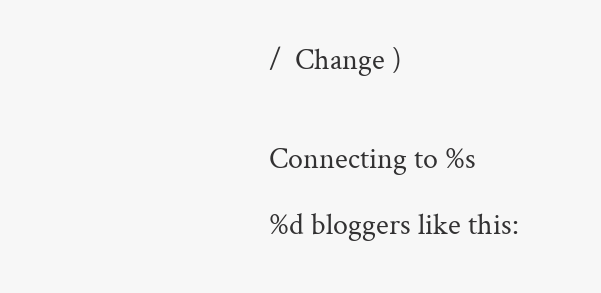/  Change )


Connecting to %s

%d bloggers like this: